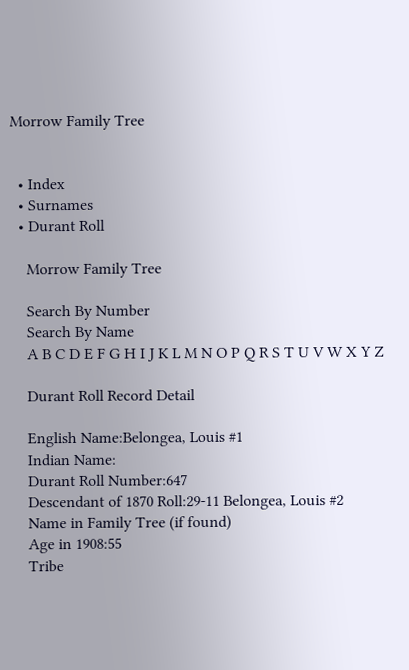Morrow Family Tree


  • Index
  • Surnames
  • Durant Roll

    Morrow Family Tree

    Search By Number
    Search By Name
    A B C D E F G H I J K L M N O P Q R S T U V W X Y Z

    Durant Roll Record Detail

    English Name:Belongea, Louis #1
    Indian Name:
    Durant Roll Number:647
    Descendant of 1870 Roll:29-11 Belongea, Louis #2
    Name in Family Tree (if found)
    Age in 1908:55
    Tribe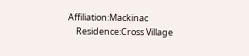Affiliation:Mackinac
    Residence:Cross Village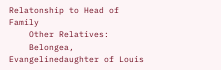Relatonship to Head of Family
    Other Relatives:
    Belongea, Evangelinedaughter of Louis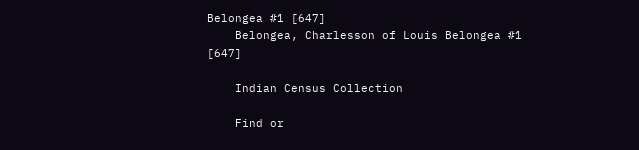Belongea #1 [647]
    Belongea, Charlesson of Louis Belongea #1 [647]

    Indian Census Collection

    Find or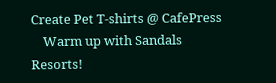Create Pet T-shirts @ CafePress
    Warm up with Sandals Resorts!